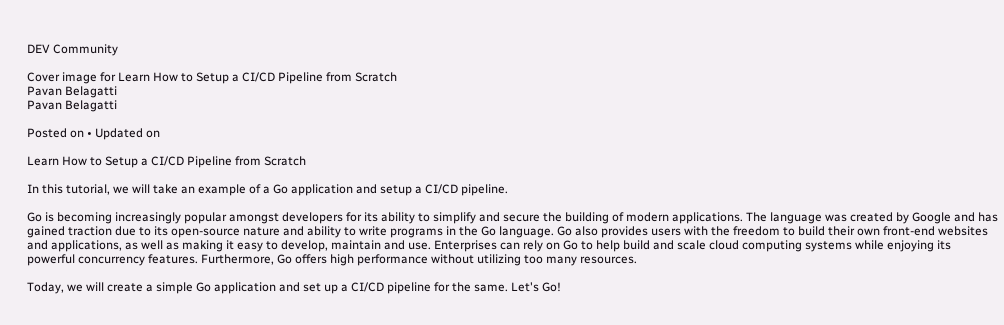DEV Community

Cover image for Learn How to Setup a CI/CD Pipeline from Scratch
Pavan Belagatti
Pavan Belagatti

Posted on • Updated on

Learn How to Setup a CI/CD Pipeline from Scratch

In this tutorial, we will take an example of a Go application and setup a CI/CD pipeline.

Go is becoming increasingly popular amongst developers for its ability to simplify and secure the building of modern applications. The language was created by Google and has gained traction due to its open-source nature and ability to write programs in the Go language. Go also provides users with the freedom to build their own front-end websites and applications, as well as making it easy to develop, maintain and use. Enterprises can rely on Go to help build and scale cloud computing systems while enjoying its powerful concurrency features. Furthermore, Go offers high performance without utilizing too many resources.

Today, we will create a simple Go application and set up a CI/CD pipeline for the same. Let's Go!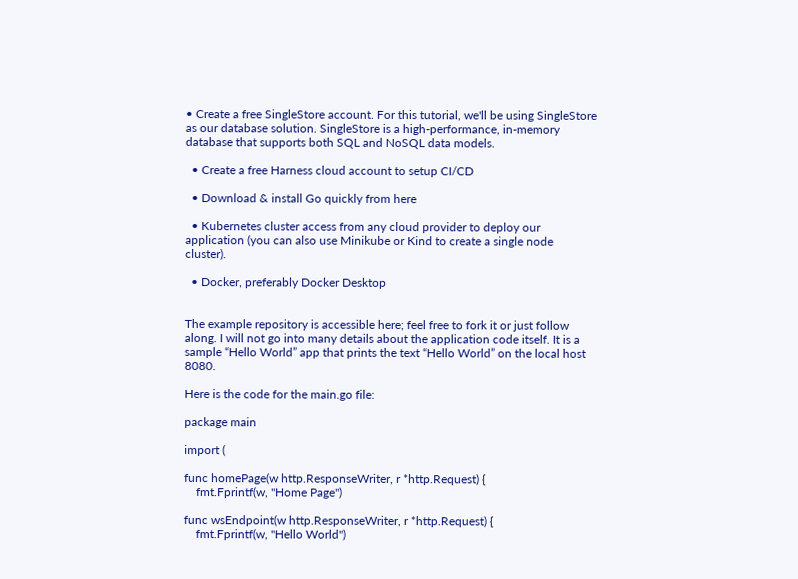• Create a free SingleStore account. For this tutorial, we'll be using SingleStore as our database solution. SingleStore is a high-performance, in-memory database that supports both SQL and NoSQL data models.

  • Create a free Harness cloud account to setup CI/CD

  • Download & install Go quickly from here

  • Kubernetes cluster access from any cloud provider to deploy our application (you can also use Minikube or Kind to create a single node cluster).

  • Docker, preferably Docker Desktop


The example repository is accessible here; feel free to fork it or just follow along. I will not go into many details about the application code itself. It is a sample “Hello World” app that prints the text “Hello World” on the local host 8080.

Here is the code for the main.go file:

package main

import (

func homePage(w http.ResponseWriter, r *http.Request) {
    fmt.Fprintf(w, "Home Page")

func wsEndpoint(w http.ResponseWriter, r *http.Request) {
    fmt.Fprintf(w, "Hello World")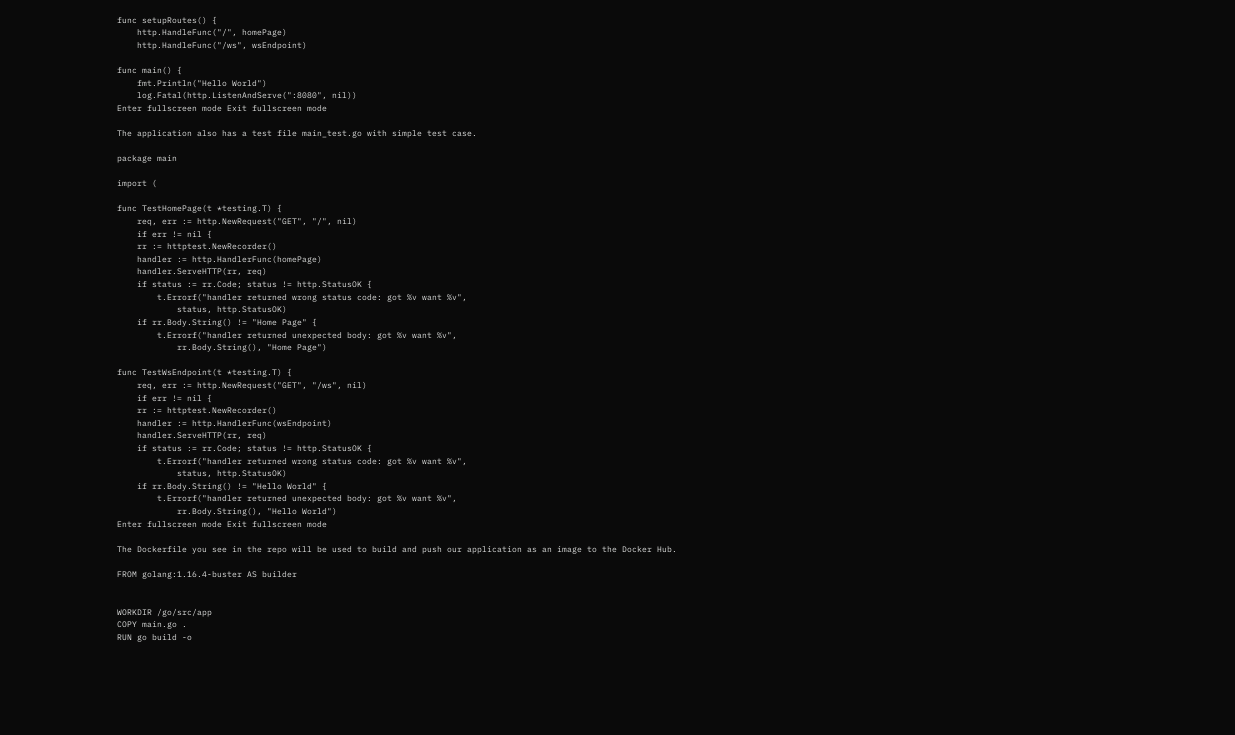func setupRoutes() {
    http.HandleFunc("/", homePage)
    http.HandleFunc("/ws", wsEndpoint)

func main() {
    fmt.Println("Hello World")
    log.Fatal(http.ListenAndServe(":8080", nil))
Enter fullscreen mode Exit fullscreen mode

The application also has a test file main_test.go with simple test case.

package main

import (

func TestHomePage(t *testing.T) {
    req, err := http.NewRequest("GET", "/", nil)
    if err != nil {
    rr := httptest.NewRecorder()
    handler := http.HandlerFunc(homePage)
    handler.ServeHTTP(rr, req)
    if status := rr.Code; status != http.StatusOK {
        t.Errorf("handler returned wrong status code: got %v want %v",
            status, http.StatusOK)
    if rr.Body.String() != "Home Page" {
        t.Errorf("handler returned unexpected body: got %v want %v",
            rr.Body.String(), "Home Page")

func TestWsEndpoint(t *testing.T) {
    req, err := http.NewRequest("GET", "/ws", nil)
    if err != nil {
    rr := httptest.NewRecorder()
    handler := http.HandlerFunc(wsEndpoint)
    handler.ServeHTTP(rr, req)
    if status := rr.Code; status != http.StatusOK {
        t.Errorf("handler returned wrong status code: got %v want %v",
            status, http.StatusOK)
    if rr.Body.String() != "Hello World" {
        t.Errorf("handler returned unexpected body: got %v want %v",
            rr.Body.String(), "Hello World")
Enter fullscreen mode Exit fullscreen mode

The Dockerfile you see in the repo will be used to build and push our application as an image to the Docker Hub.

FROM golang:1.16.4-buster AS builder


WORKDIR /go/src/app
COPY main.go .
RUN go build -o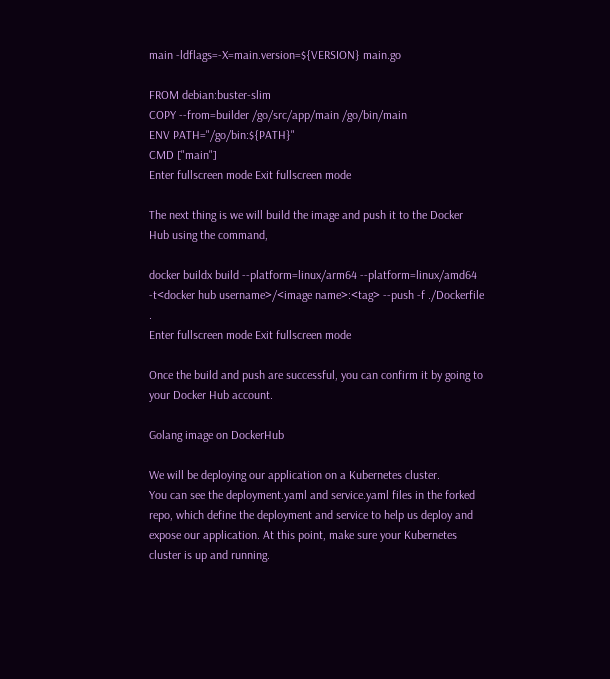main -ldflags=-X=main.version=${VERSION} main.go

FROM debian:buster-slim
COPY --from=builder /go/src/app/main /go/bin/main
ENV PATH="/go/bin:${PATH}"
CMD ["main"]
Enter fullscreen mode Exit fullscreen mode

The next thing is we will build the image and push it to the Docker Hub using the command,

docker buildx build --platform=linux/arm64 --platform=linux/amd64 -t<docker hub username>/<image name>:<tag> --push -f ./Dockerfile .
Enter fullscreen mode Exit fullscreen mode

Once the build and push are successful, you can confirm it by going to your Docker Hub account.

Golang image on DockerHub

We will be deploying our application on a Kubernetes cluster.
You can see the deployment.yaml and service.yaml files in the forked repo, which define the deployment and service to help us deploy and expose our application. At this point, make sure your Kubernetes cluster is up and running.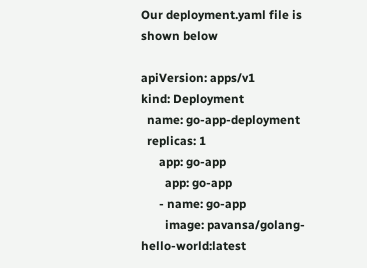Our deployment.yaml file is shown below

apiVersion: apps/v1
kind: Deployment
  name: go-app-deployment
  replicas: 1
      app: go-app
        app: go-app
      - name: go-app
        image: pavansa/golang-hello-world:latest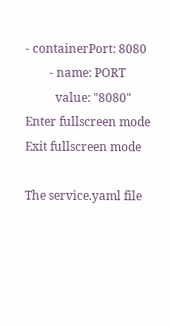- containerPort: 8080
        - name: PORT
          value: "8080"
Enter fullscreen mode Exit fullscreen mode

The service.yaml file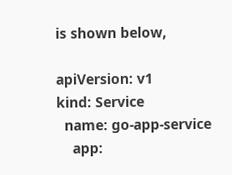is shown below,

apiVersion: v1
kind: Service
  name: go-app-service
    app: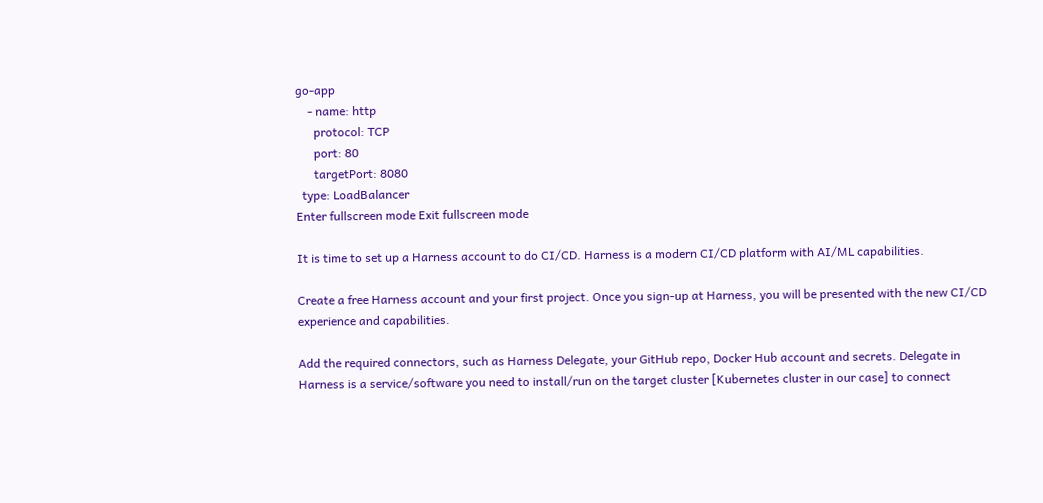go-app
    - name: http
      protocol: TCP
      port: 80
      targetPort: 8080
  type: LoadBalancer
Enter fullscreen mode Exit fullscreen mode

It is time to set up a Harness account to do CI/CD. Harness is a modern CI/CD platform with AI/ML capabilities.

Create a free Harness account and your first project. Once you sign-up at Harness, you will be presented with the new CI/CD experience and capabilities.

Add the required connectors, such as Harness Delegate, your GitHub repo, Docker Hub account and secrets. Delegate in Harness is a service/software you need to install/run on the target cluster [Kubernetes cluster in our case] to connect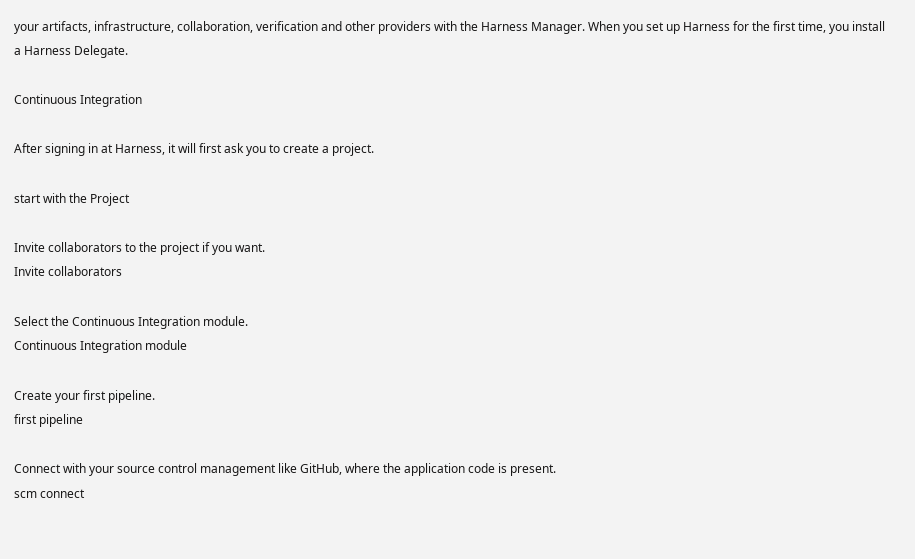your artifacts, infrastructure, collaboration, verification and other providers with the Harness Manager. When you set up Harness for the first time, you install a Harness Delegate.

Continuous Integration

After signing in at Harness, it will first ask you to create a project.

start with the Project

Invite collaborators to the project if you want.
Invite collaborators

Select the Continuous Integration module.
Continuous Integration module

Create your first pipeline.
first pipeline

Connect with your source control management like GitHub, where the application code is present.
scm connect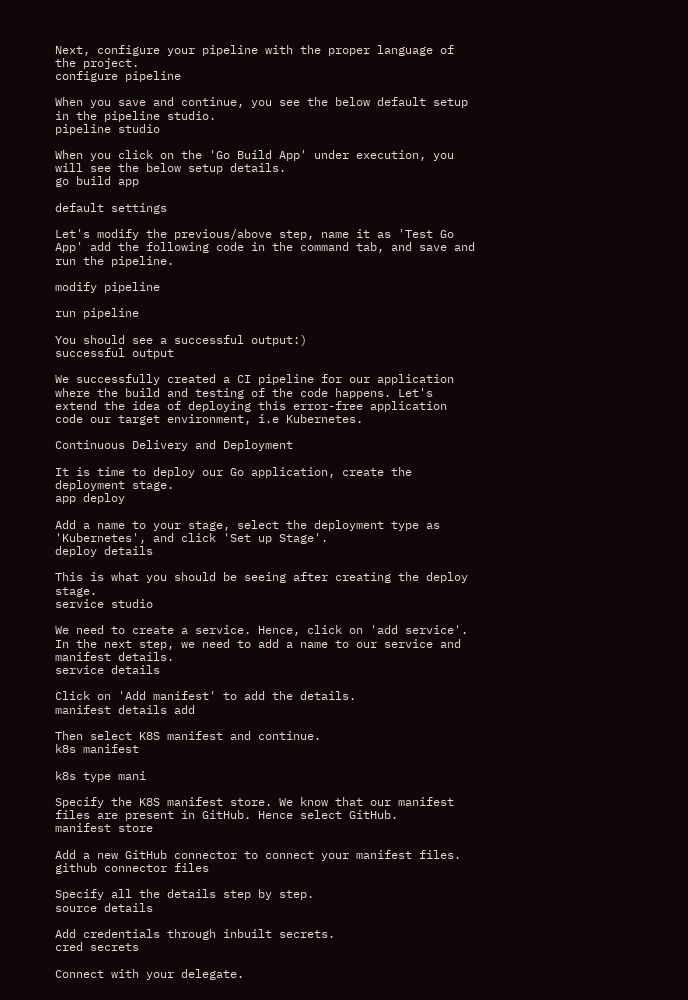Next, configure your pipeline with the proper language of the project.
configure pipeline

When you save and continue, you see the below default setup in the pipeline studio.
pipeline studio

When you click on the 'Go Build App' under execution, you will see the below setup details.
go build app

default settings

Let's modify the previous/above step, name it as 'Test Go App' add the following code in the command tab, and save and run the pipeline.

modify pipeline

run pipeline

You should see a successful output:)
successful output

We successfully created a CI pipeline for our application where the build and testing of the code happens. Let's extend the idea of deploying this error-free application code our target environment, i.e Kubernetes.

Continuous Delivery and Deployment

It is time to deploy our Go application, create the deployment stage.
app deploy

Add a name to your stage, select the deployment type as 'Kubernetes', and click 'Set up Stage'.
deploy details

This is what you should be seeing after creating the deploy stage.
service studio

We need to create a service. Hence, click on 'add service'. In the next step, we need to add a name to our service and manifest details.
service details

Click on 'Add manifest' to add the details.
manifest details add

Then select K8S manifest and continue.
k8s manifest

k8s type mani

Specify the K8S manifest store. We know that our manifest files are present in GitHub. Hence select GitHub.
manifest store

Add a new GitHub connector to connect your manifest files.
github connector files

Specify all the details step by step.
source details

Add credentials through inbuilt secrets.
cred secrets

Connect with your delegate.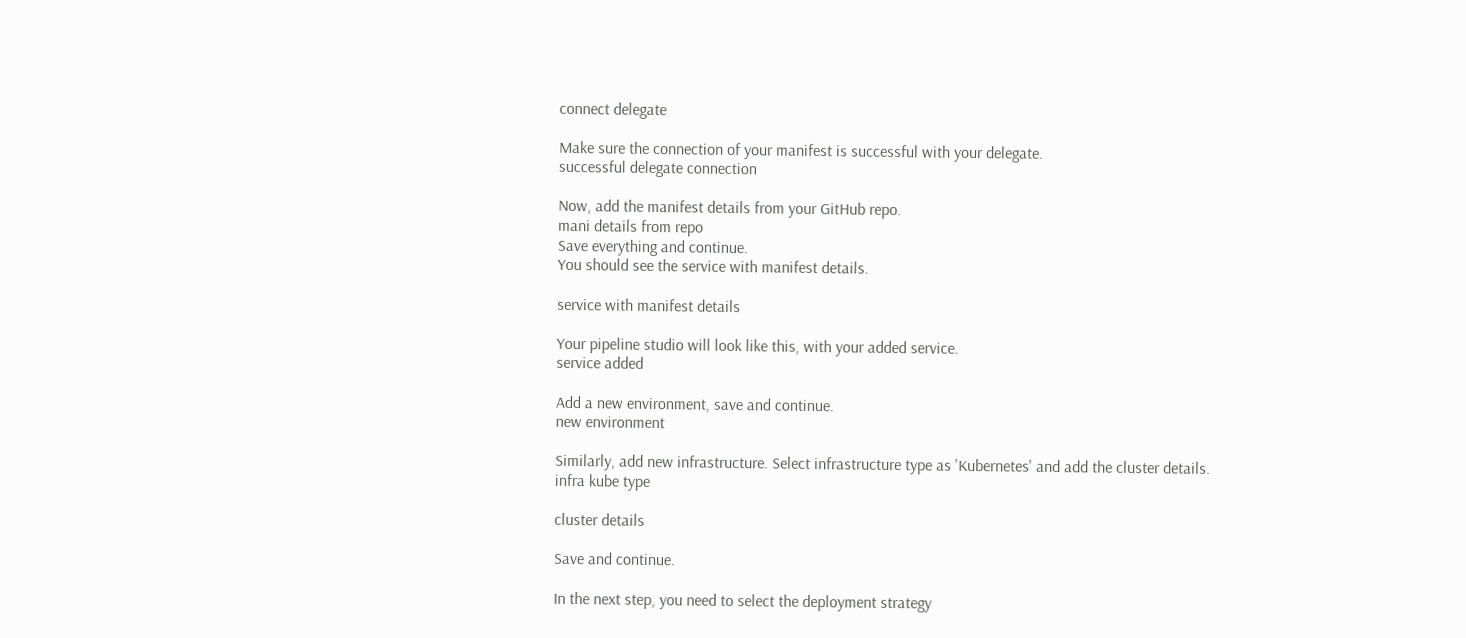connect delegate

Make sure the connection of your manifest is successful with your delegate.
successful delegate connection

Now, add the manifest details from your GitHub repo.
mani details from repo
Save everything and continue.
You should see the service with manifest details.

service with manifest details

Your pipeline studio will look like this, with your added service.
service added

Add a new environment, save and continue.
new environment

Similarly, add new infrastructure. Select infrastructure type as 'Kubernetes' and add the cluster details.
infra kube type

cluster details

Save and continue.

In the next step, you need to select the deployment strategy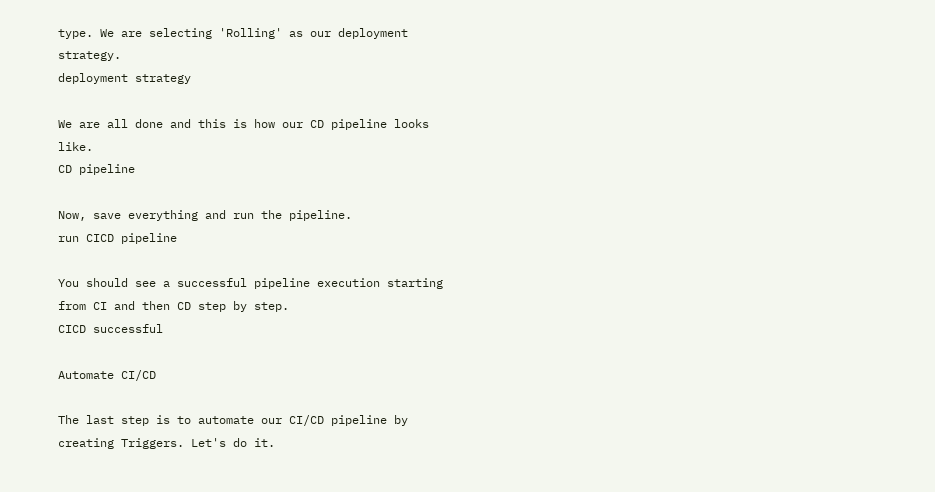type. We are selecting 'Rolling' as our deployment strategy.
deployment strategy

We are all done and this is how our CD pipeline looks like.
CD pipeline

Now, save everything and run the pipeline.
run CICD pipeline

You should see a successful pipeline execution starting from CI and then CD step by step.
CICD successful

Automate CI/CD

The last step is to automate our CI/CD pipeline by creating Triggers. Let's do it.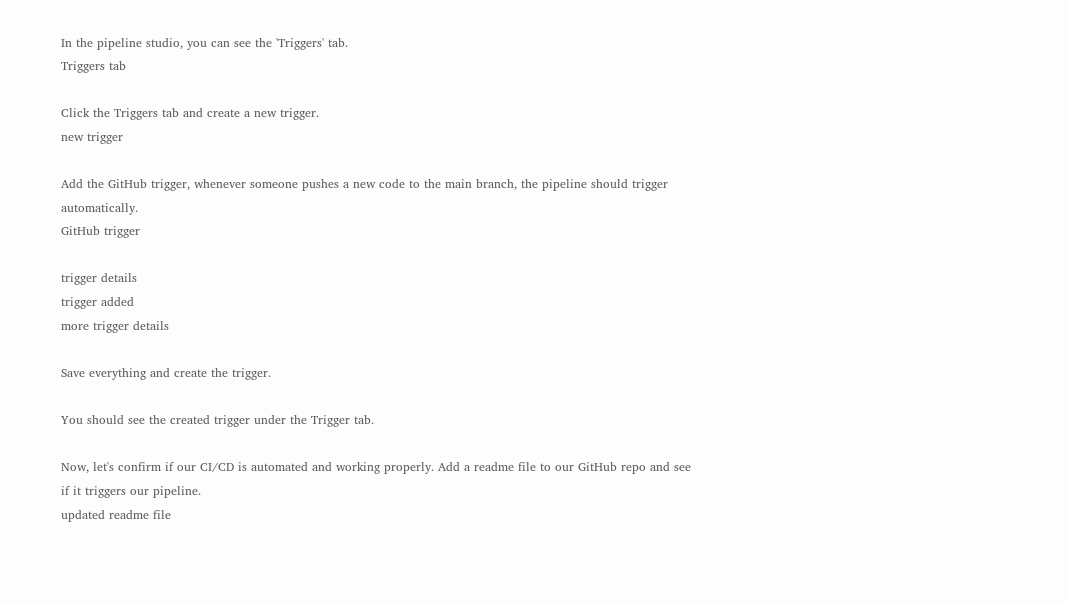In the pipeline studio, you can see the 'Triggers' tab.
Triggers tab

Click the Triggers tab and create a new trigger.
new trigger

Add the GitHub trigger, whenever someone pushes a new code to the main branch, the pipeline should trigger automatically.
GitHub trigger

trigger details
trigger added
more trigger details

Save everything and create the trigger.

You should see the created trigger under the Trigger tab.

Now, let's confirm if our CI/CD is automated and working properly. Add a readme file to our GitHub repo and see if it triggers our pipeline.
updated readme file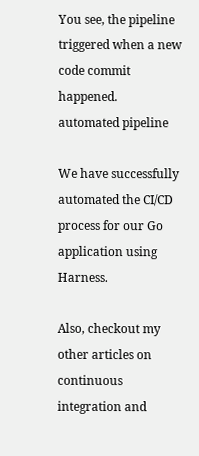You see, the pipeline triggered when a new code commit happened.
automated pipeline

We have successfully automated the CI/CD process for our Go application using Harness.

Also, checkout my other articles on continuous integration and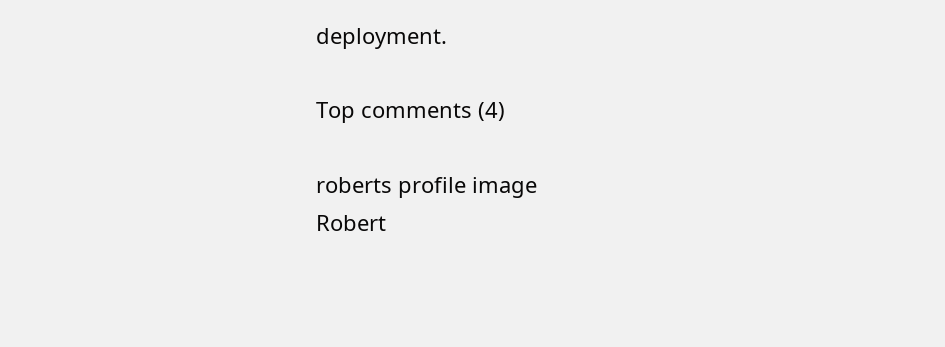deployment.

Top comments (4)

roberts profile image
Robert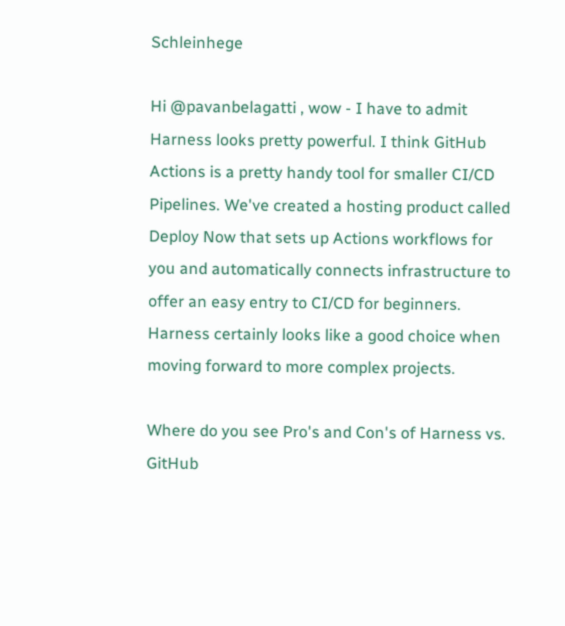Schleinhege

Hi @pavanbelagatti , wow - I have to admit Harness looks pretty powerful. I think GitHub Actions is a pretty handy tool for smaller CI/CD Pipelines. We've created a hosting product called Deploy Now that sets up Actions workflows for you and automatically connects infrastructure to offer an easy entry to CI/CD for beginners. Harness certainly looks like a good choice when moving forward to more complex projects.

Where do you see Pro's and Con's of Harness vs. GitHub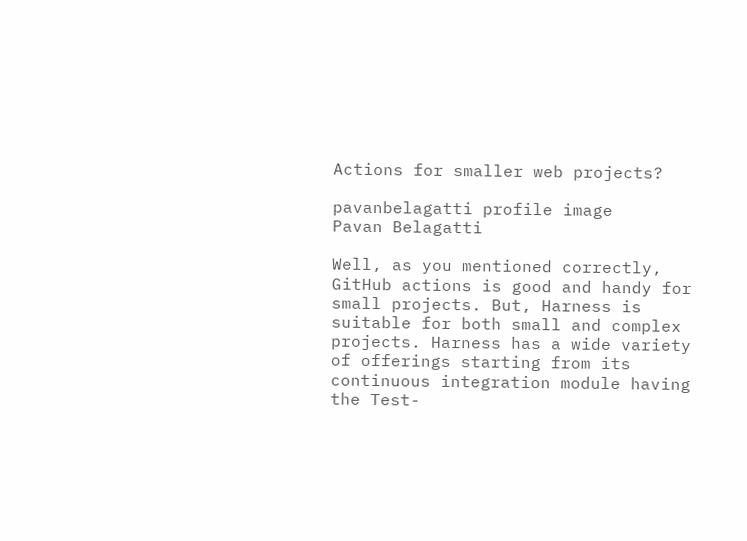Actions for smaller web projects?

pavanbelagatti profile image
Pavan Belagatti

Well, as you mentioned correctly, GitHub actions is good and handy for small projects. But, Harness is suitable for both small and complex projects. Harness has a wide variety of offerings starting from its continuous integration module having the Test-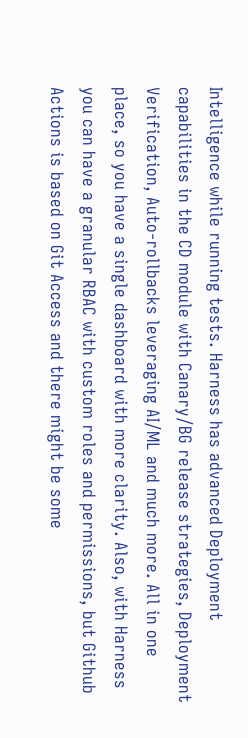Intelligence while running tests. Harness has advanced Deployment capabilities in the CD module with Canary/BG release strategies, Deployment Verification, Auto-rollbacks leveraging AI/ML and much more. All in one place, so you have a single dashboard with more clarity. Also, with Harness you can have a granular RBAC with custom roles and permissions, but Github Actions is based on Git Access and there might be some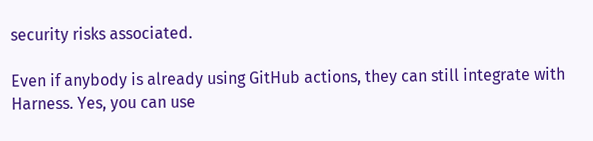security risks associated.

Even if anybody is already using GitHub actions, they can still integrate with Harness. Yes, you can use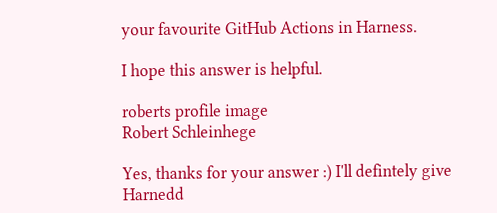your favourite GitHub Actions in Harness.

I hope this answer is helpful.

roberts profile image
Robert Schleinhege

Yes, thanks for your answer :) I'll defintely give Harnedd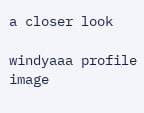a closer look

windyaaa profile image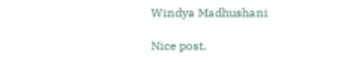Windya Madhushani

Nice post.